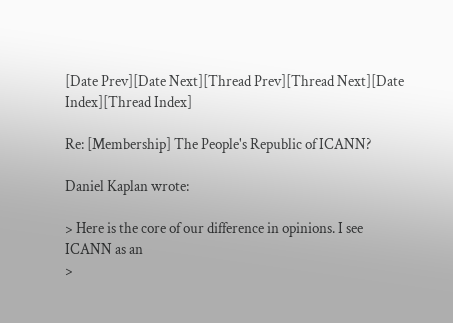[Date Prev][Date Next][Thread Prev][Thread Next][Date Index][Thread Index]

Re: [Membership] The People's Republic of ICANN?

Daniel Kaplan wrote:

> Here is the core of our difference in opinions. I see ICANN as an
>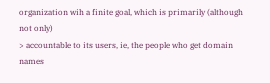organization wih a finite goal, which is primarily (although not only)
> accountable to its users, ie, the people who get domain names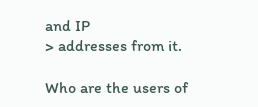and IP
> addresses from it.

Who are the users of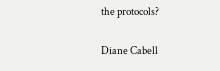the protocols?

Diane Cabell